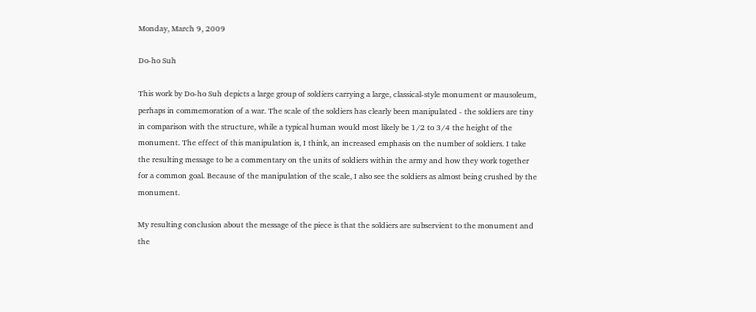Monday, March 9, 2009

Do-ho Suh

This work by Do-ho Suh depicts a large group of soldiers carrying a large, classical-style monument or mausoleum, perhaps in commemoration of a war. The scale of the soldiers has clearly been manipulated - the soldiers are tiny in comparison with the structure, while a typical human would most likely be 1/2 to 3/4 the height of the monument. The effect of this manipulation is, I think, an increased emphasis on the number of soldiers. I take the resulting message to be a commentary on the units of soldiers within the army and how they work together for a common goal. Because of the manipulation of the scale, I also see the soldiers as almost being crushed by the monument.

My resulting conclusion about the message of the piece is that the soldiers are subservient to the monument and the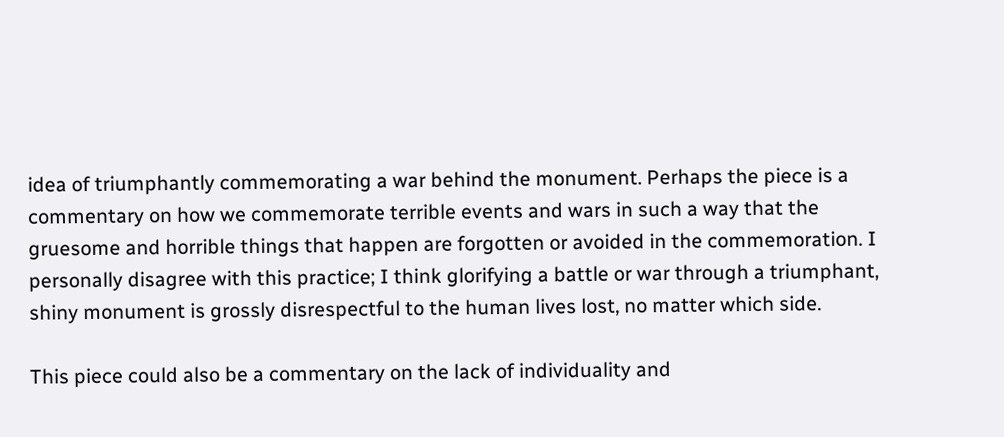idea of triumphantly commemorating a war behind the monument. Perhaps the piece is a commentary on how we commemorate terrible events and wars in such a way that the gruesome and horrible things that happen are forgotten or avoided in the commemoration. I personally disagree with this practice; I think glorifying a battle or war through a triumphant, shiny monument is grossly disrespectful to the human lives lost, no matter which side.

This piece could also be a commentary on the lack of individuality and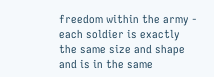freedom within the army - each soldier is exactly the same size and shape and is in the same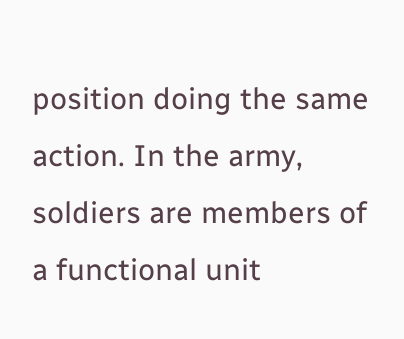position doing the same action. In the army, soldiers are members of a functional unit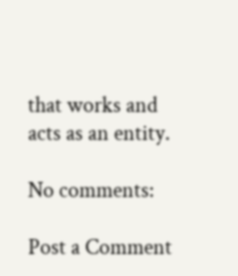that works and acts as an entity.

No comments:

Post a Comment